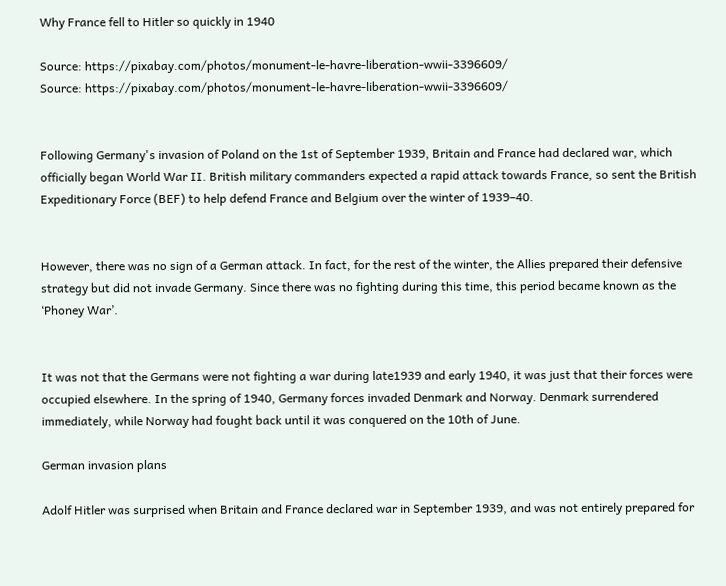Why France fell to Hitler so quickly in 1940

Source: https://pixabay.com/photos/monument-le-havre-liberation-wwii-3396609/
Source: https://pixabay.com/photos/monument-le-havre-liberation-wwii-3396609/


Following Germany's invasion of Poland on the 1st of September 1939, Britain and France had declared war, which officially began World War II. British military commanders expected a rapid attack towards France, so sent the British Expeditionary Force (BEF) to help defend France and Belgium over the winter of 1939–40.


However, there was no sign of a German attack. In fact, for the rest of the winter, the Allies prepared their defensive strategy but did not invade Germany. Since there was no fighting during this time, this period became known as the ‘Phoney War’.


It was not that the Germans were not fighting a war during late1939 and early 1940, it was just that their forces were occupied elsewhere. In the spring of 1940, Germany forces invaded Denmark and Norway. Denmark surrendered immediately, while Norway had fought back until it was conquered on the 10th of June.

German invasion plans

Adolf Hitler was surprised when Britain and France declared war in September 1939, and was not entirely prepared for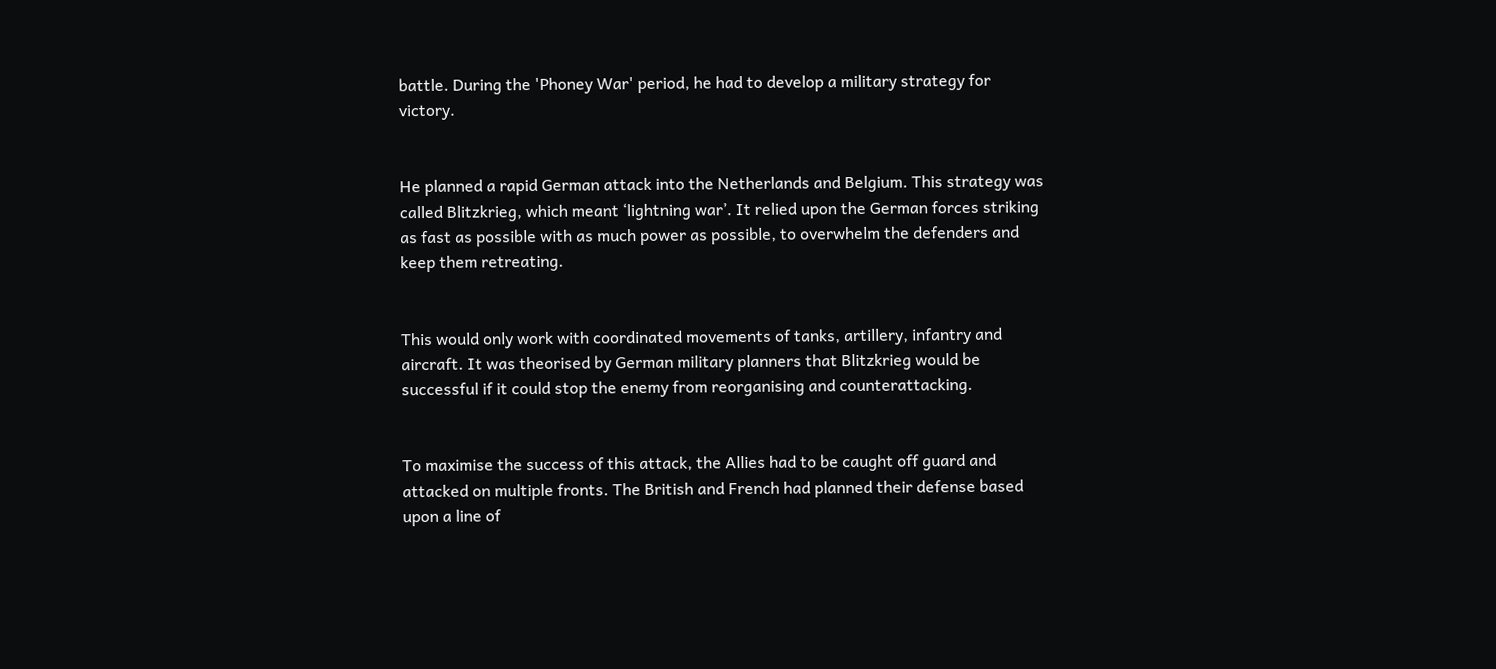battle. During the 'Phoney War' period, he had to develop a military strategy for victory.


He planned a rapid German attack into the Netherlands and Belgium. This strategy was called Blitzkrieg, which meant ‘lightning war’. It relied upon the German forces striking as fast as possible with as much power as possible, to overwhelm the defenders and keep them retreating.


This would only work with coordinated movements of tanks, artillery, infantry and aircraft. It was theorised by German military planners that Blitzkrieg would be successful if it could stop the enemy from reorganising and counterattacking.


To maximise the success of this attack, the Allies had to be caught off guard and attacked on multiple fronts. The British and French had planned their defense based upon a line of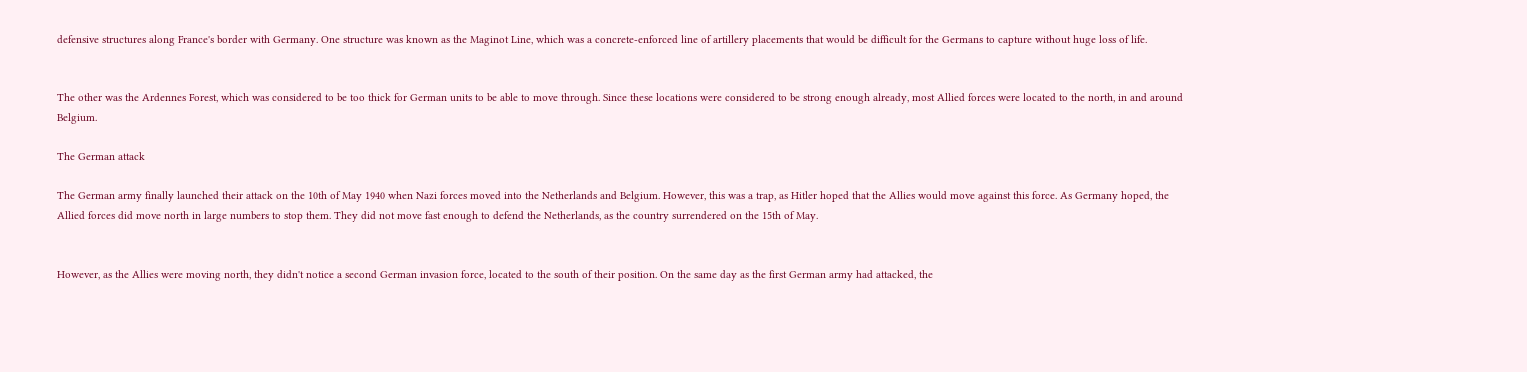defensive structures along France's border with Germany. One structure was known as the Maginot Line, which was a concrete-enforced line of artillery placements that would be difficult for the Germans to capture without huge loss of life.


The other was the Ardennes Forest, which was considered to be too thick for German units to be able to move through. Since these locations were considered to be strong enough already, most Allied forces were located to the north, in and around Belgium.

The German attack

The German army finally launched their attack on the 10th of May 1940 when Nazi forces moved into the Netherlands and Belgium. However, this was a trap, as Hitler hoped that the Allies would move against this force. As Germany hoped, the Allied forces did move north in large numbers to stop them. They did not move fast enough to defend the Netherlands, as the country surrendered on the 15th of May.


However, as the Allies were moving north, they didn't notice a second German invasion force, located to the south of their position. On the same day as the first German army had attacked, the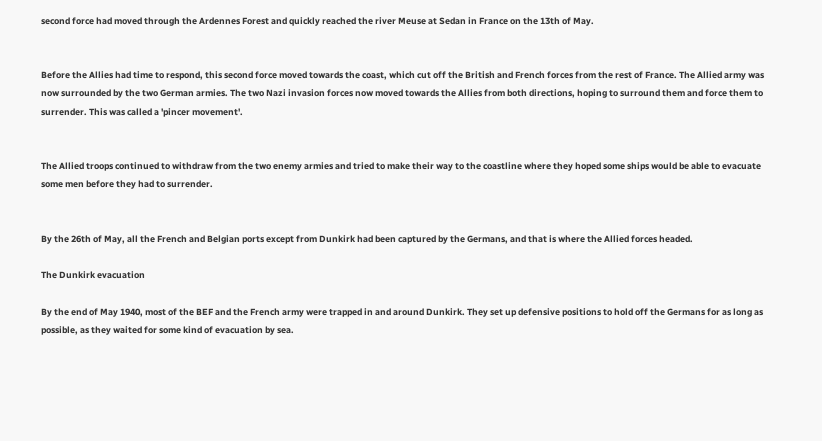second force had moved through the Ardennes Forest and quickly reached the river Meuse at Sedan in France on the 13th of May.


Before the Allies had time to respond, this second force moved towards the coast, which cut off the British and French forces from the rest of France. The Allied army was now surrounded by the two German armies. The two Nazi invasion forces now moved towards the Allies from both directions, hoping to surround them and force them to surrender. This was called a 'pincer movement'.


The Allied troops continued to withdraw from the two enemy armies and tried to make their way to the coastline where they hoped some ships would be able to evacuate some men before they had to surrender.


By the 26th of May, all the French and Belgian ports except from Dunkirk had been captured by the Germans, and that is where the Allied forces headed.

The Dunkirk evacuation

By the end of May 1940, most of the BEF and the French army were trapped in and around Dunkirk. They set up defensive positions to hold off the Germans for as long as possible, as they waited for some kind of evacuation by sea.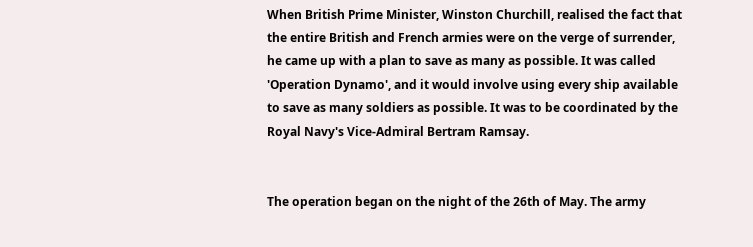When British Prime Minister, Winston Churchill, realised the fact that the entire British and French armies were on the verge of surrender, he came up with a plan to save as many as possible. It was called 'Operation Dynamo', and it would involve using every ship available to save as many soldiers as possible. It was to be coordinated by the Royal Navy's Vice-Admiral Bertram Ramsay.


The operation began on the night of the 26th of May. The army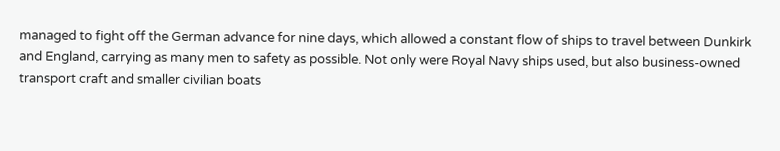managed to fight off the German advance for nine days, which allowed a constant flow of ships to travel between Dunkirk and England, carrying as many men to safety as possible. Not only were Royal Navy ships used, but also business-owned transport craft and smaller civilian boats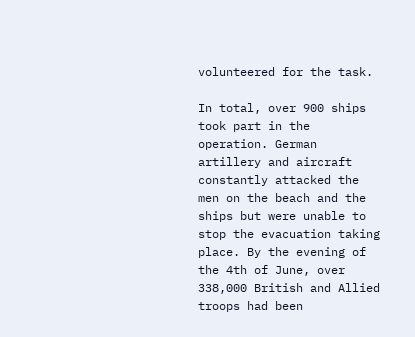volunteered for the task.

In total, over 900 ships took part in the operation. German artillery and aircraft constantly attacked the men on the beach and the ships but were unable to stop the evacuation taking place. By the evening of the 4th of June, over 338,000 British and Allied troops had been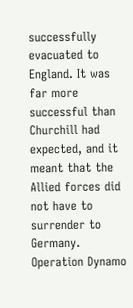successfully evacuated to England. It was far more successful than Churchill had expected, and it meant that the Allied forces did not have to surrender to Germany. Operation Dynamo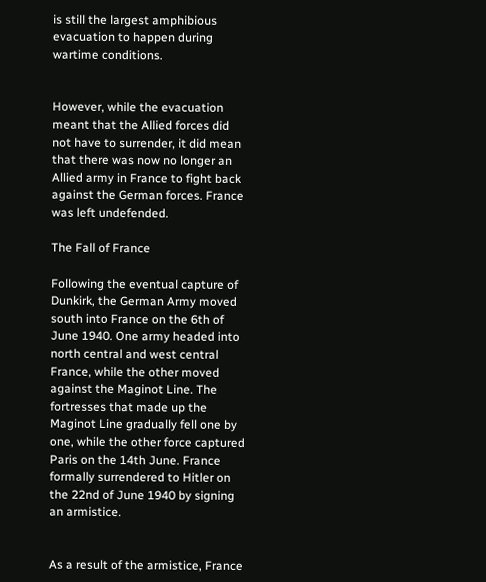is still the largest amphibious evacuation to happen during wartime conditions.


However, while the evacuation meant that the Allied forces did not have to surrender, it did mean that there was now no longer an Allied army in France to fight back against the German forces. France was left undefended.

The Fall of France

Following the eventual capture of Dunkirk, the German Army moved south into France on the 6th of June 1940. One army headed into north central and west central France, while the other moved against the Maginot Line. The fortresses that made up the Maginot Line gradually fell one by one, while the other force captured Paris on the 14th June. France formally surrendered to Hitler on the 22nd of June 1940 by signing an armistice.


As a result of the armistice, France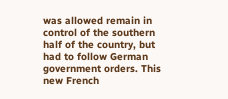was allowed remain in control of the southern half of the country, but had to follow German government orders. This new French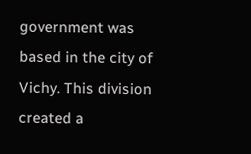government was based in the city of Vichy. This division created a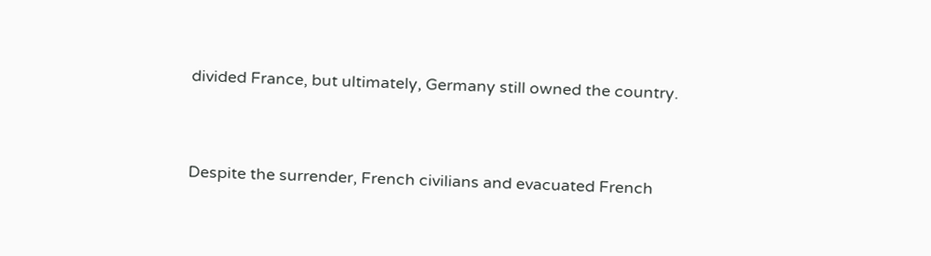divided France, but ultimately, Germany still owned the country.


Despite the surrender, French civilians and evacuated French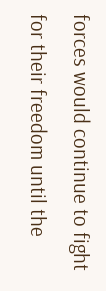forces would continue to fight for their freedom until the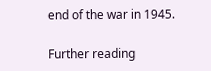end of the war in 1945.

Further reading